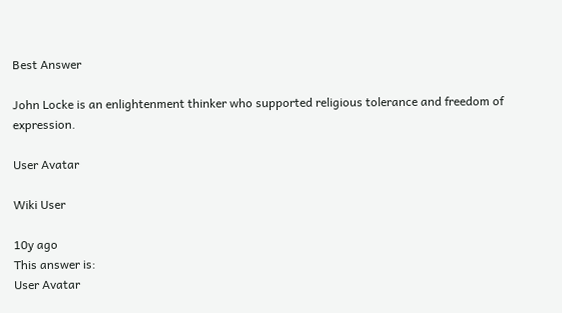Best Answer

John Locke is an enlightenment thinker who supported religious tolerance and freedom of expression.

User Avatar

Wiki User

10y ago
This answer is:
User Avatar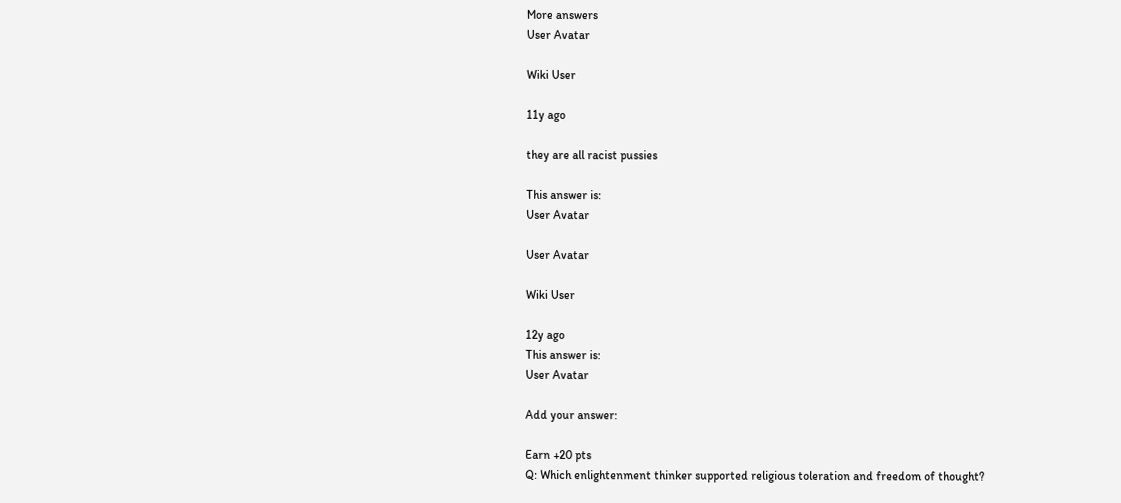More answers
User Avatar

Wiki User

11y ago

they are all racist pussies

This answer is:
User Avatar

User Avatar

Wiki User

12y ago
This answer is:
User Avatar

Add your answer:

Earn +20 pts
Q: Which enlightenment thinker supported religious toleration and freedom of thought?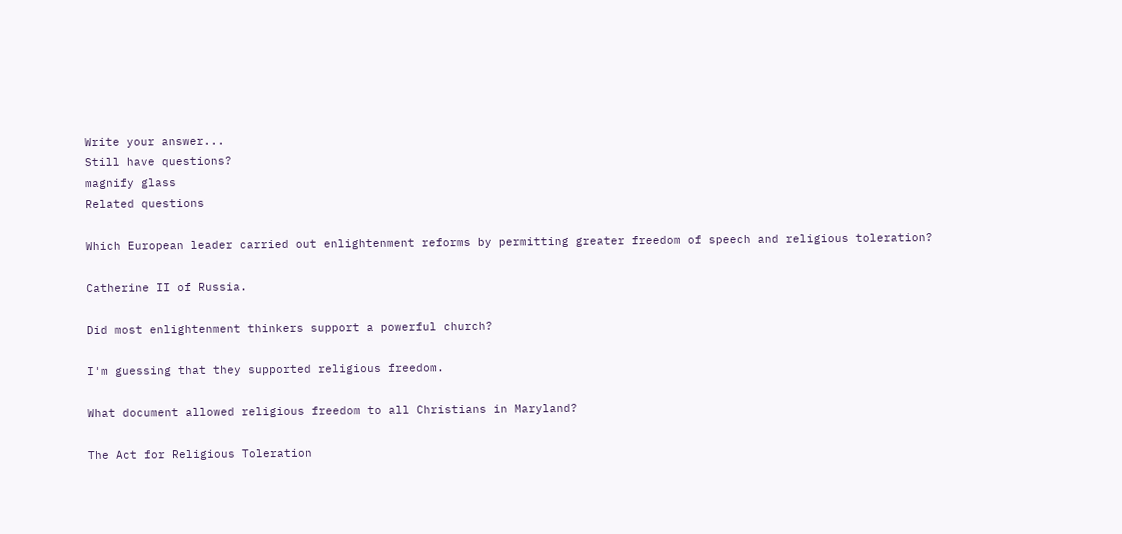Write your answer...
Still have questions?
magnify glass
Related questions

Which European leader carried out enlightenment reforms by permitting greater freedom of speech and religious toleration?

Catherine II of Russia.

Did most enlightenment thinkers support a powerful church?

I'm guessing that they supported religious freedom.

What document allowed religious freedom to all Christians in Maryland?

The Act for Religious Toleration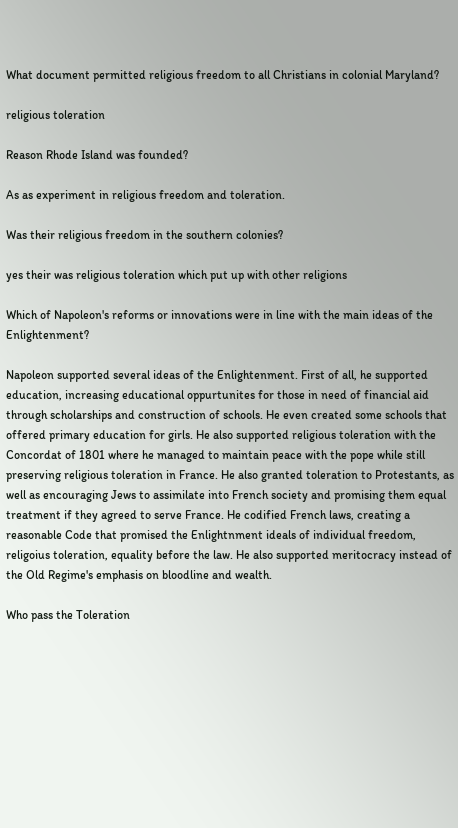What document permitted religious freedom to all Christians in colonial Maryland?

religious toleration

Reason Rhode Island was founded?

As as experiment in religious freedom and toleration.

Was their religious freedom in the southern colonies?

yes their was religious toleration which put up with other religions

Which of Napoleon's reforms or innovations were in line with the main ideas of the Enlightenment?

Napoleon supported several ideas of the Enlightenment. First of all, he supported education, increasing educational oppurtunites for those in need of financial aid through scholarships and construction of schools. He even created some schools that offered primary education for girls. He also supported religious toleration with the Concordat of 1801 where he managed to maintain peace with the pope while still preserving religious toleration in France. He also granted toleration to Protestants, as well as encouraging Jews to assimilate into French society and promising them equal treatment if they agreed to serve France. He codified French laws, creating a reasonable Code that promised the Enlightnment ideals of individual freedom, religoius toleration, equality before the law. He also supported meritocracy instead of the Old Regime's emphasis on bloodline and wealth.

Who pass the Toleration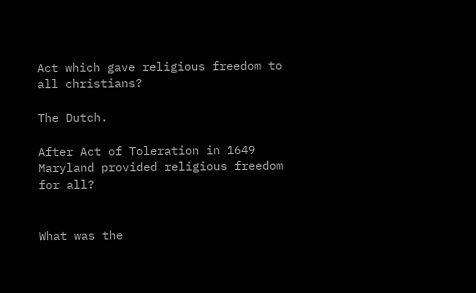Act which gave religious freedom to all christians?

The Dutch.

After Act of Toleration in 1649 Maryland provided religious freedom for all?


What was the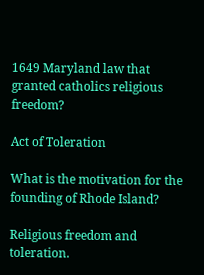1649 Maryland law that granted catholics religious freedom?

Act of Toleration

What is the motivation for the founding of Rhode Island?

Religious freedom and toleration.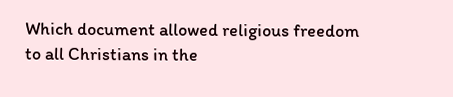Which document allowed religious freedom to all Christians in the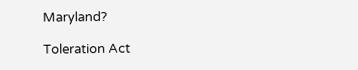Maryland?

Toleration Act